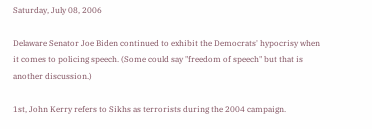Saturday, July 08, 2006

Delaware Senator Joe Biden continued to exhibit the Democrats' hypocrisy when it comes to policing speech. (Some could say "freedom of speech" but that is another discussion.)

1st, John Kerry refers to Sikhs as terrorists during the 2004 campaign.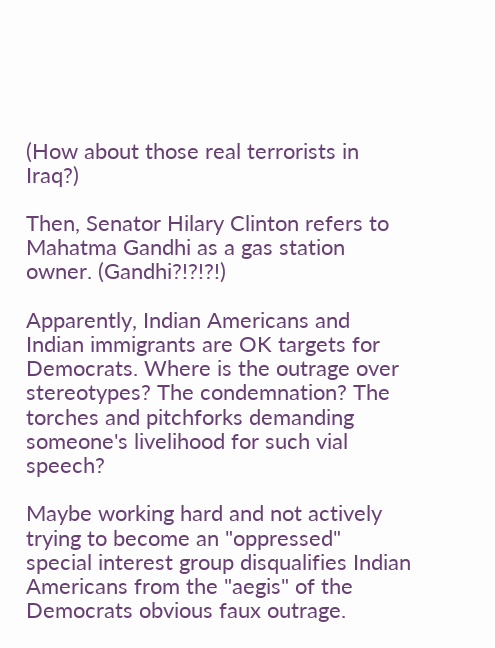(How about those real terrorists in Iraq?)

Then, Senator Hilary Clinton refers to Mahatma Gandhi as a gas station owner. (Gandhi?!?!?!)

Apparently, Indian Americans and Indian immigrants are OK targets for Democrats. Where is the outrage over stereotypes? The condemnation? The torches and pitchforks demanding someone's livelihood for such vial speech?

Maybe working hard and not actively trying to become an "oppressed" special interest group disqualifies Indian Americans from the "aegis" of the Democrats obvious faux outrage.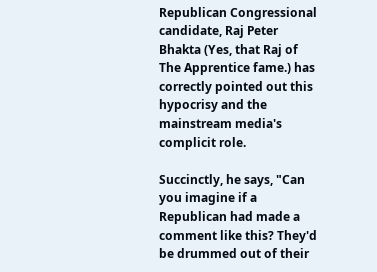Republican Congressional candidate, Raj Peter Bhakta (Yes, that Raj of The Apprentice fame.) has correctly pointed out this hypocrisy and the mainstream media's complicit role.

Succinctly, he says, "Can you imagine if a Republican had made a comment like this? They'd be drummed out of their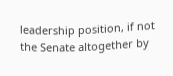leadership position, if not the Senate altogether by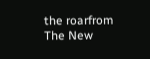the roarfrom The New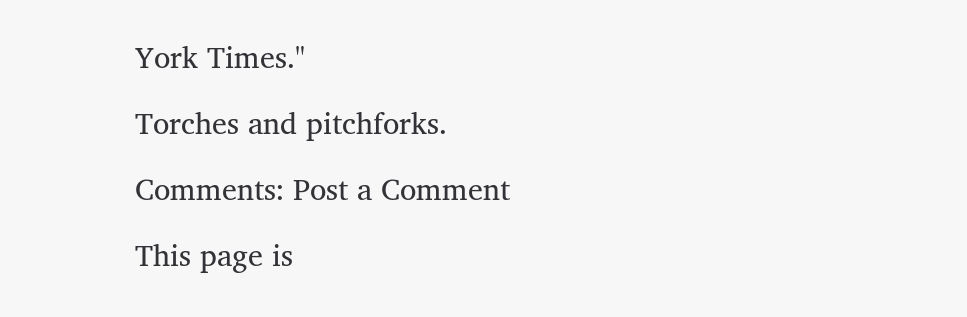York Times."

Torches and pitchforks.

Comments: Post a Comment

This page is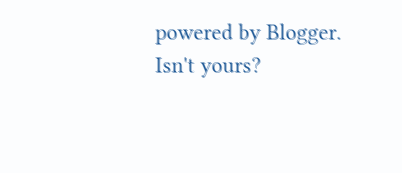powered by Blogger. Isn't yours?